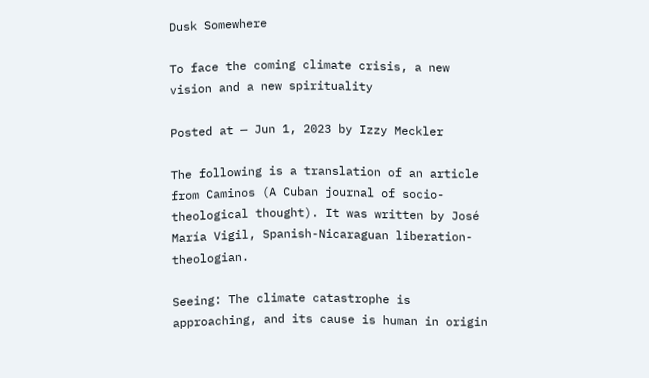Dusk Somewhere

To face the coming climate crisis, a new vision and a new spirituality

Posted at — Jun 1, 2023 by Izzy Meckler

The following is a translation of an article from Caminos (A Cuban journal of socio-theological thought). It was written by José María Vigil, Spanish-Nicaraguan liberation-theologian.

Seeing: The climate catastrophe is approaching, and its cause is human in origin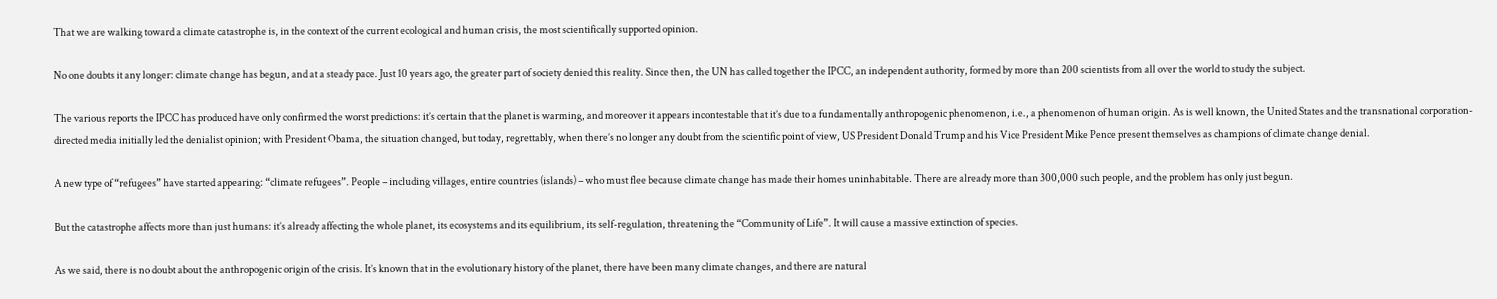That we are walking toward a climate catastrophe is, in the context of the current ecological and human crisis, the most scientifically supported opinion.

No one doubts it any longer: climate change has begun, and at a steady pace. Just 10 years ago, the greater part of society denied this reality. Since then, the UN has called together the IPCC, an independent authority, formed by more than 200 scientists from all over the world to study the subject.

The various reports the IPCC has produced have only confirmed the worst predictions: it’s certain that the planet is warming, and moreover it appears incontestable that it’s due to a fundamentally anthropogenic phenomenon, i.e., a phenomenon of human origin. As is well known, the United States and the transnational corporation-directed media initially led the denialist opinion; with President Obama, the situation changed, but today, regrettably, when there’s no longer any doubt from the scientific point of view, US President Donald Trump and his Vice President Mike Pence present themselves as champions of climate change denial.

A new type of “refugees” have started appearing: “climate refugees”. People – including villages, entire countries (islands) – who must flee because climate change has made their homes uninhabitable. There are already more than 300,000 such people, and the problem has only just begun.

But the catastrophe affects more than just humans: it’s already affecting the whole planet, its ecosystems and its equilibrium, its self-regulation, threatening the “Community of Life”. It will cause a massive extinction of species.

As we said, there is no doubt about the anthropogenic origin of the crisis. It’s known that in the evolutionary history of the planet, there have been many climate changes, and there are natural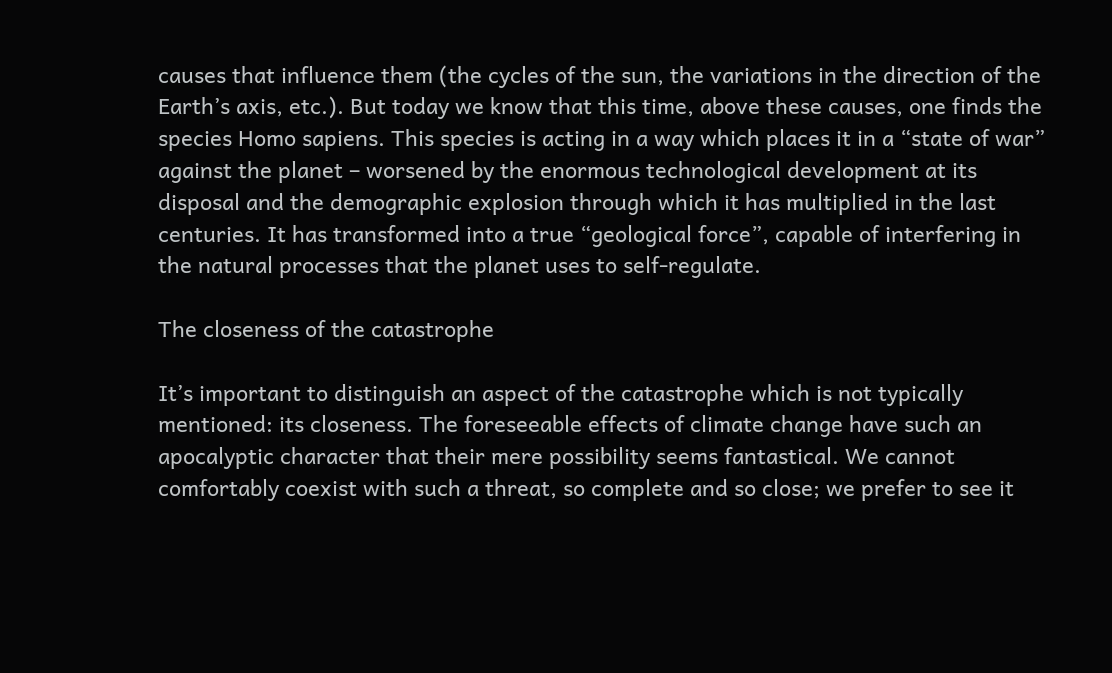causes that influence them (the cycles of the sun, the variations in the direction of the Earth’s axis, etc.). But today we know that this time, above these causes, one finds the species Homo sapiens. This species is acting in a way which places it in a “state of war” against the planet – worsened by the enormous technological development at its disposal and the demographic explosion through which it has multiplied in the last centuries. It has transformed into a true “geological force”, capable of interfering in the natural processes that the planet uses to self-regulate.

The closeness of the catastrophe

It’s important to distinguish an aspect of the catastrophe which is not typically mentioned: its closeness. The foreseeable effects of climate change have such an apocalyptic character that their mere possibility seems fantastical. We cannot comfortably coexist with such a threat, so complete and so close; we prefer to see it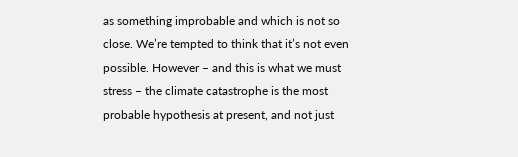as something improbable and which is not so close. We’re tempted to think that it’s not even possible. However – and this is what we must stress – the climate catastrophe is the most probable hypothesis at present, and not just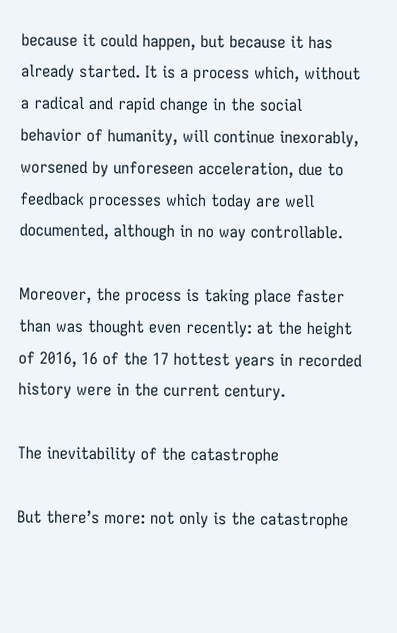because it could happen, but because it has already started. It is a process which, without a radical and rapid change in the social behavior of humanity, will continue inexorably, worsened by unforeseen acceleration, due to feedback processes which today are well documented, although in no way controllable.

Moreover, the process is taking place faster than was thought even recently: at the height of 2016, 16 of the 17 hottest years in recorded history were in the current century.

The inevitability of the catastrophe

But there’s more: not only is the catastrophe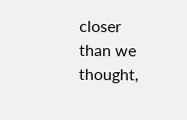closer than we thought,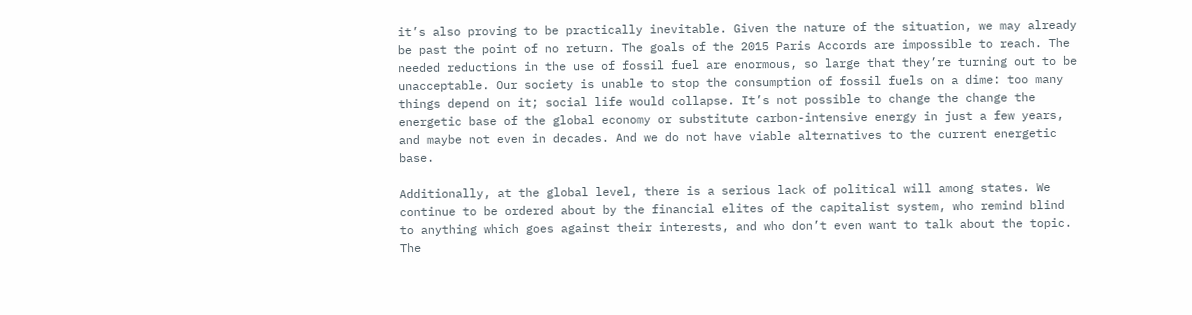it’s also proving to be practically inevitable. Given the nature of the situation, we may already be past the point of no return. The goals of the 2015 Paris Accords are impossible to reach. The needed reductions in the use of fossil fuel are enormous, so large that they’re turning out to be unacceptable. Our society is unable to stop the consumption of fossil fuels on a dime: too many things depend on it; social life would collapse. It’s not possible to change the change the energetic base of the global economy or substitute carbon-intensive energy in just a few years, and maybe not even in decades. And we do not have viable alternatives to the current energetic base.

Additionally, at the global level, there is a serious lack of political will among states. We continue to be ordered about by the financial elites of the capitalist system, who remind blind to anything which goes against their interests, and who don’t even want to talk about the topic. The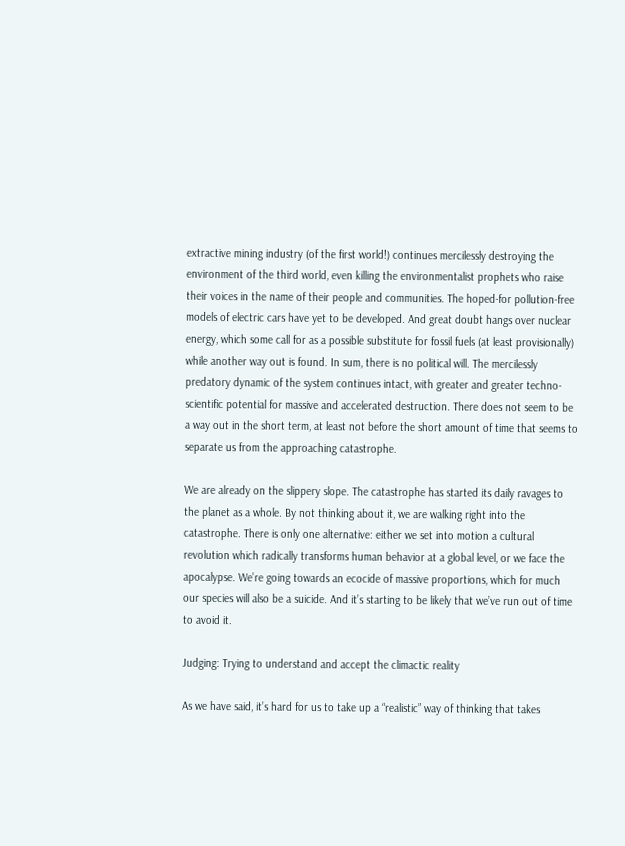extractive mining industry (of the first world!) continues mercilessly destroying the environment of the third world, even killing the environmentalist prophets who raise their voices in the name of their people and communities. The hoped-for pollution-free models of electric cars have yet to be developed. And great doubt hangs over nuclear energy, which some call for as a possible substitute for fossil fuels (at least provisionally) while another way out is found. In sum, there is no political will. The mercilessly predatory dynamic of the system continues intact, with greater and greater techno-scientific potential for massive and accelerated destruction. There does not seem to be a way out in the short term, at least not before the short amount of time that seems to separate us from the approaching catastrophe.

We are already on the slippery slope. The catastrophe has started its daily ravages to the planet as a whole. By not thinking about it, we are walking right into the catastrophe. There is only one alternative: either we set into motion a cultural revolution which radically transforms human behavior at a global level, or we face the apocalypse. We’re going towards an ecocide of massive proportions, which for much our species will also be a suicide. And it’s starting to be likely that we’ve run out of time to avoid it.

Judging: Trying to understand and accept the climactic reality

As we have said, it’s hard for us to take up a “realistic” way of thinking that takes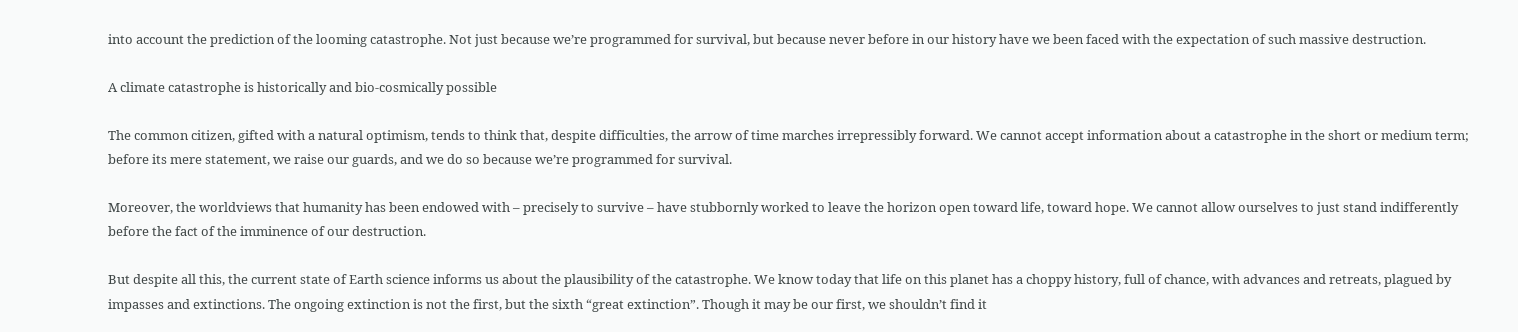into account the prediction of the looming catastrophe. Not just because we’re programmed for survival, but because never before in our history have we been faced with the expectation of such massive destruction.

A climate catastrophe is historically and bio-cosmically possible

The common citizen, gifted with a natural optimism, tends to think that, despite difficulties, the arrow of time marches irrepressibly forward. We cannot accept information about a catastrophe in the short or medium term; before its mere statement, we raise our guards, and we do so because we’re programmed for survival.

Moreover, the worldviews that humanity has been endowed with – precisely to survive – have stubbornly worked to leave the horizon open toward life, toward hope. We cannot allow ourselves to just stand indifferently before the fact of the imminence of our destruction.

But despite all this, the current state of Earth science informs us about the plausibility of the catastrophe. We know today that life on this planet has a choppy history, full of chance, with advances and retreats, plagued by impasses and extinctions. The ongoing extinction is not the first, but the sixth “great extinction”. Though it may be our first, we shouldn’t find it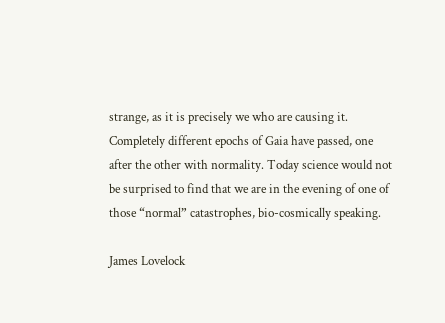strange, as it is precisely we who are causing it. Completely different epochs of Gaia have passed, one after the other with normality. Today science would not be surprised to find that we are in the evening of one of those “normal” catastrophes, bio-cosmically speaking.

James Lovelock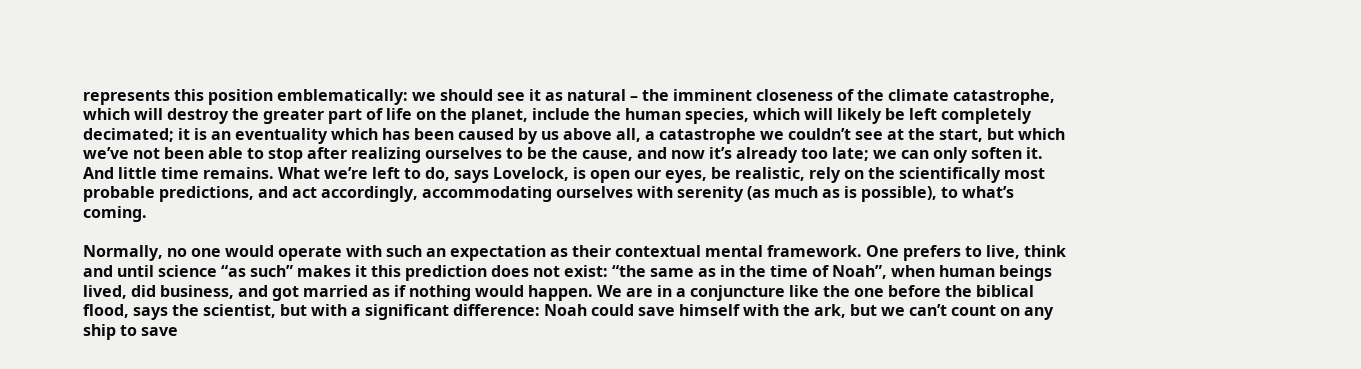represents this position emblematically: we should see it as natural – the imminent closeness of the climate catastrophe, which will destroy the greater part of life on the planet, include the human species, which will likely be left completely decimated; it is an eventuality which has been caused by us above all, a catastrophe we couldn’t see at the start, but which we’ve not been able to stop after realizing ourselves to be the cause, and now it’s already too late; we can only soften it. And little time remains. What we’re left to do, says Lovelock, is open our eyes, be realistic, rely on the scientifically most probable predictions, and act accordingly, accommodating ourselves with serenity (as much as is possible), to what’s coming.

Normally, no one would operate with such an expectation as their contextual mental framework. One prefers to live, think and until science “as such” makes it this prediction does not exist: “the same as in the time of Noah”, when human beings lived, did business, and got married as if nothing would happen. We are in a conjuncture like the one before the biblical flood, says the scientist, but with a significant difference: Noah could save himself with the ark, but we can’t count on any ship to save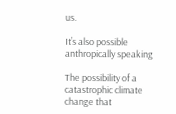us.

It’s also possible anthropically speaking

The possibility of a catastrophic climate change that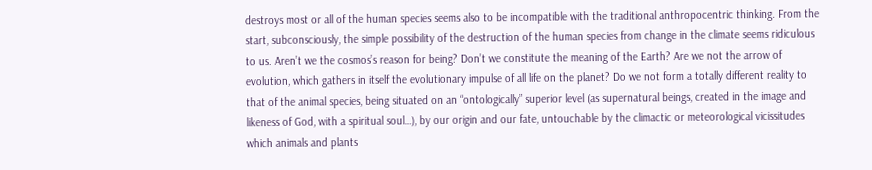destroys most or all of the human species seems also to be incompatible with the traditional anthropocentric thinking. From the start, subconsciously, the simple possibility of the destruction of the human species from change in the climate seems ridiculous to us. Aren’t we the cosmos’s reason for being? Don’t we constitute the meaning of the Earth? Are we not the arrow of evolution, which gathers in itself the evolutionary impulse of all life on the planet? Do we not form a totally different reality to that of the animal species, being situated on an “ontologically” superior level (as supernatural beings, created in the image and likeness of God, with a spiritual soul…), by our origin and our fate, untouchable by the climactic or meteorological vicissitudes which animals and plants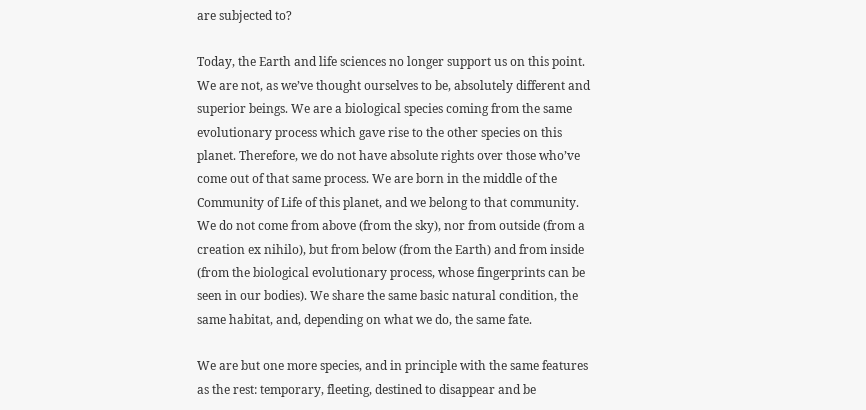are subjected to?

Today, the Earth and life sciences no longer support us on this point. We are not, as we’ve thought ourselves to be, absolutely different and superior beings. We are a biological species coming from the same evolutionary process which gave rise to the other species on this planet. Therefore, we do not have absolute rights over those who’ve come out of that same process. We are born in the middle of the Community of Life of this planet, and we belong to that community. We do not come from above (from the sky), nor from outside (from a creation ex nihilo), but from below (from the Earth) and from inside (from the biological evolutionary process, whose fingerprints can be seen in our bodies). We share the same basic natural condition, the same habitat, and, depending on what we do, the same fate.

We are but one more species, and in principle with the same features as the rest: temporary, fleeting, destined to disappear and be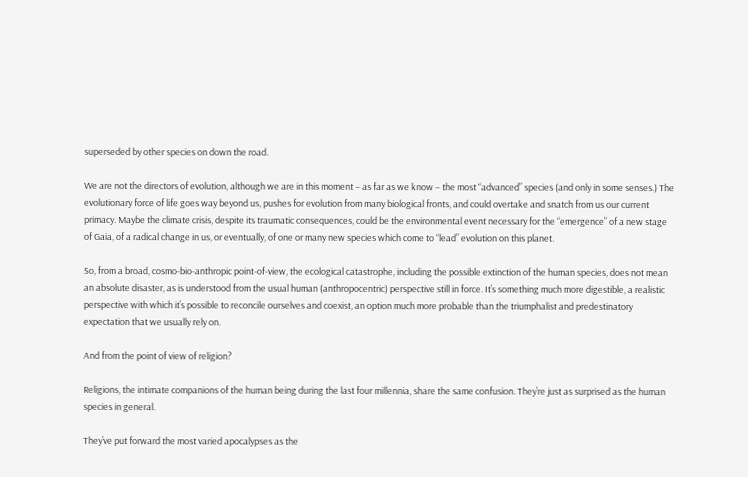superseded by other species on down the road.

We are not the directors of evolution, although we are in this moment – as far as we know – the most “advanced” species (and only in some senses.) The evolutionary force of life goes way beyond us, pushes for evolution from many biological fronts, and could overtake and snatch from us our current primacy. Maybe the climate crisis, despite its traumatic consequences, could be the environmental event necessary for the “emergence” of a new stage of Gaia, of a radical change in us, or eventually, of one or many new species which come to “lead” evolution on this planet.

So, from a broad, cosmo-bio-anthropic point-of-view, the ecological catastrophe, including the possible extinction of the human species, does not mean an absolute disaster, as is understood from the usual human (anthropocentric) perspective still in force. It’s something much more digestible, a realistic perspective with which it’s possible to reconcile ourselves and coexist, an option much more probable than the triumphalist and predestinatory expectation that we usually rely on.

And from the point of view of religion?

Religions, the intimate companions of the human being during the last four millennia, share the same confusion. They’re just as surprised as the human species in general.

They’ve put forward the most varied apocalypses as the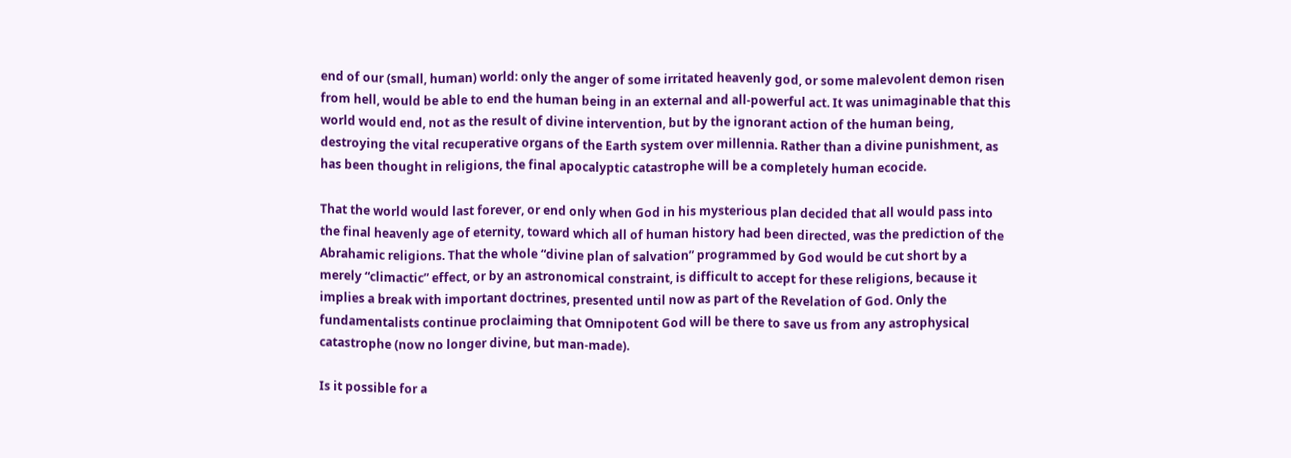end of our (small, human) world: only the anger of some irritated heavenly god, or some malevolent demon risen from hell, would be able to end the human being in an external and all-powerful act. It was unimaginable that this world would end, not as the result of divine intervention, but by the ignorant action of the human being, destroying the vital recuperative organs of the Earth system over millennia. Rather than a divine punishment, as has been thought in religions, the final apocalyptic catastrophe will be a completely human ecocide.

That the world would last forever, or end only when God in his mysterious plan decided that all would pass into the final heavenly age of eternity, toward which all of human history had been directed, was the prediction of the Abrahamic religions. That the whole “divine plan of salvation” programmed by God would be cut short by a merely “climactic” effect, or by an astronomical constraint, is difficult to accept for these religions, because it implies a break with important doctrines, presented until now as part of the Revelation of God. Only the fundamentalists continue proclaiming that Omnipotent God will be there to save us from any astrophysical catastrophe (now no longer divine, but man-made).

Is it possible for a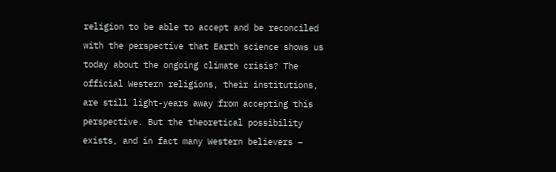religion to be able to accept and be reconciled with the perspective that Earth science shows us today about the ongoing climate crisis? The official Western religions, their institutions, are still light-years away from accepting this perspective. But the theoretical possibility exists, and in fact many Western believers –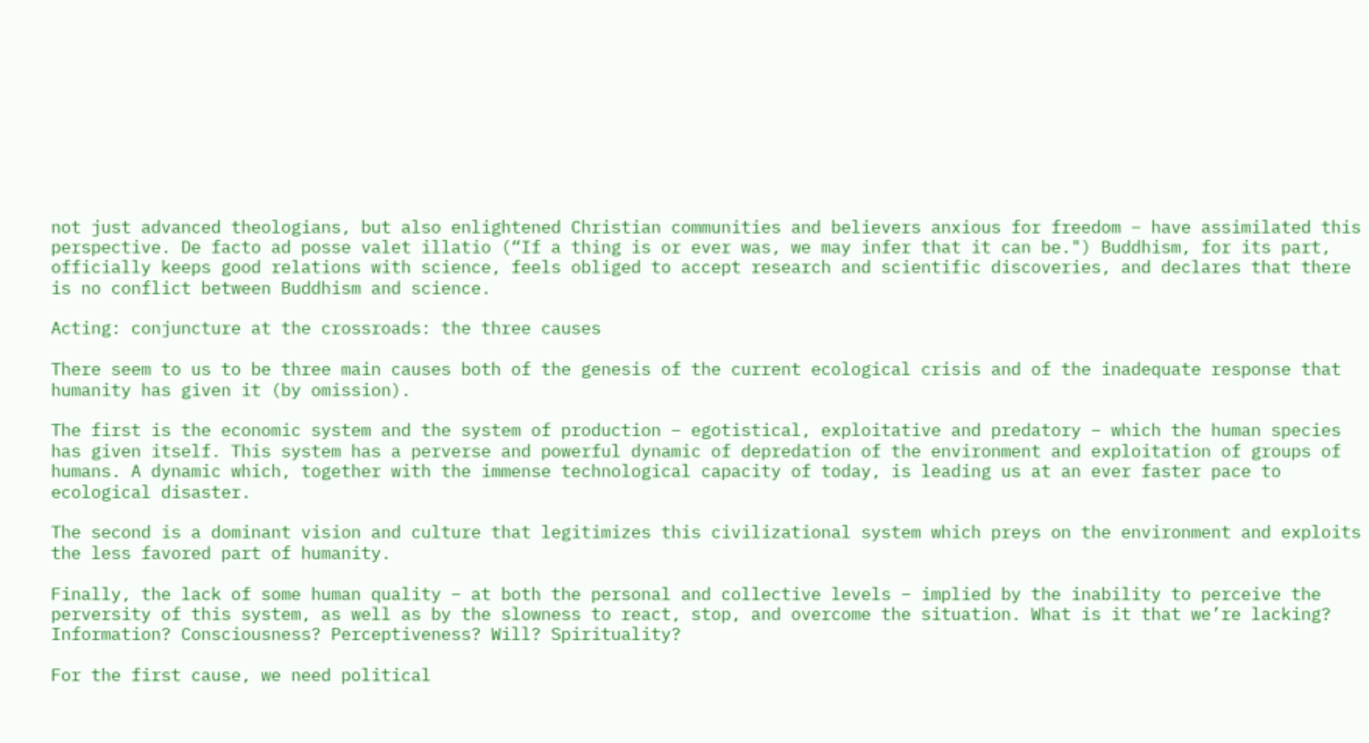not just advanced theologians, but also enlightened Christian communities and believers anxious for freedom – have assimilated this perspective. De facto ad posse valet illatio (“If a thing is or ever was, we may infer that it can be.") Buddhism, for its part, officially keeps good relations with science, feels obliged to accept research and scientific discoveries, and declares that there is no conflict between Buddhism and science.

Acting: conjuncture at the crossroads: the three causes

There seem to us to be three main causes both of the genesis of the current ecological crisis and of the inadequate response that humanity has given it (by omission).

The first is the economic system and the system of production – egotistical, exploitative and predatory – which the human species has given itself. This system has a perverse and powerful dynamic of depredation of the environment and exploitation of groups of humans. A dynamic which, together with the immense technological capacity of today, is leading us at an ever faster pace to ecological disaster.

The second is a dominant vision and culture that legitimizes this civilizational system which preys on the environment and exploits the less favored part of humanity.

Finally, the lack of some human quality – at both the personal and collective levels – implied by the inability to perceive the perversity of this system, as well as by the slowness to react, stop, and overcome the situation. What is it that we’re lacking? Information? Consciousness? Perceptiveness? Will? Spirituality?

For the first cause, we need political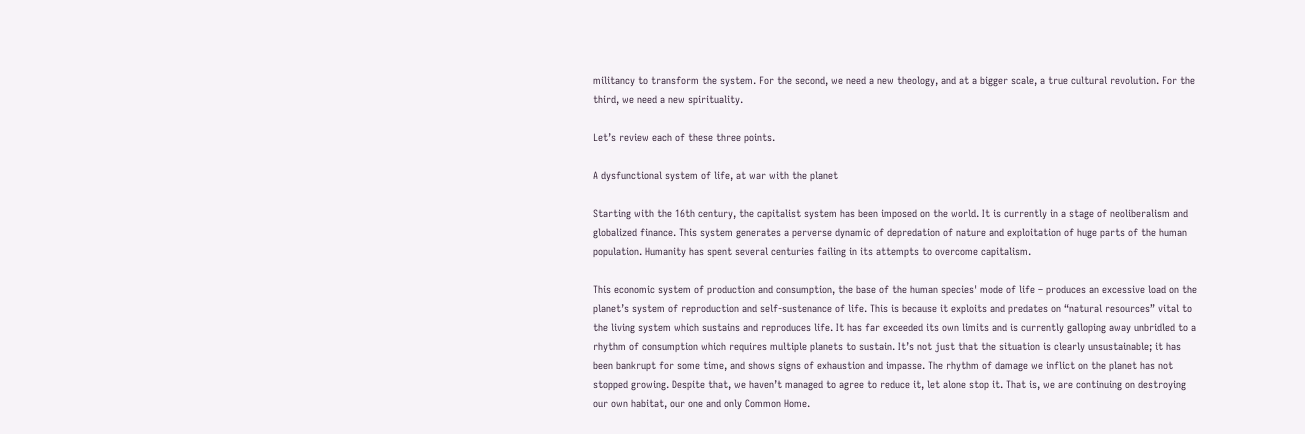militancy to transform the system. For the second, we need a new theology, and at a bigger scale, a true cultural revolution. For the third, we need a new spirituality.

Let’s review each of these three points.

A dysfunctional system of life, at war with the planet

Starting with the 16th century, the capitalist system has been imposed on the world. It is currently in a stage of neoliberalism and globalized finance. This system generates a perverse dynamic of depredation of nature and exploitation of huge parts of the human population. Humanity has spent several centuries failing in its attempts to overcome capitalism.

This economic system of production and consumption, the base of the human species' mode of life – produces an excessive load on the planet’s system of reproduction and self-sustenance of life. This is because it exploits and predates on “natural resources” vital to the living system which sustains and reproduces life. It has far exceeded its own limits and is currently galloping away unbridled to a rhythm of consumption which requires multiple planets to sustain. It’s not just that the situation is clearly unsustainable; it has been bankrupt for some time, and shows signs of exhaustion and impasse. The rhythm of damage we inflict on the planet has not stopped growing. Despite that, we haven’t managed to agree to reduce it, let alone stop it. That is, we are continuing on destroying our own habitat, our one and only Common Home.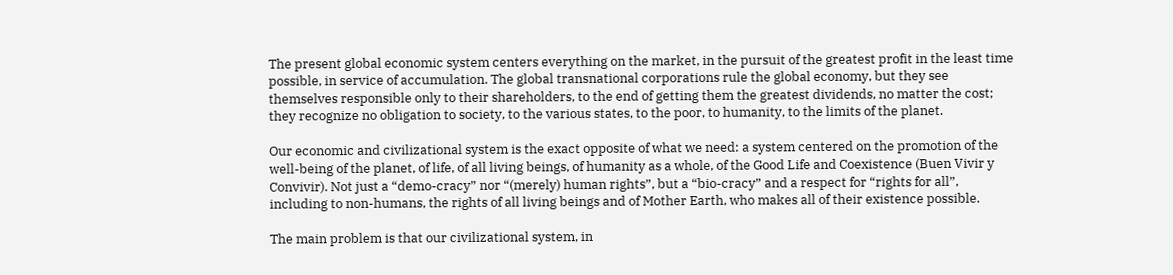The present global economic system centers everything on the market, in the pursuit of the greatest profit in the least time possible, in service of accumulation. The global transnational corporations rule the global economy, but they see themselves responsible only to their shareholders, to the end of getting them the greatest dividends, no matter the cost; they recognize no obligation to society, to the various states, to the poor, to humanity, to the limits of the planet.

Our economic and civilizational system is the exact opposite of what we need: a system centered on the promotion of the well-being of the planet, of life, of all living beings, of humanity as a whole, of the Good Life and Coexistence (Buen Vivir y Convivir). Not just a “demo-cracy” nor “(merely) human rights”, but a “bio-cracy” and a respect for “rights for all”, including to non-humans, the rights of all living beings and of Mother Earth, who makes all of their existence possible.

The main problem is that our civilizational system, in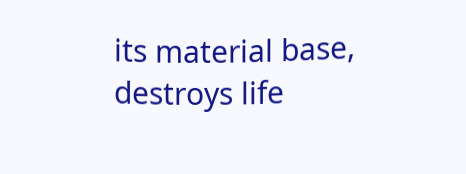its material base, destroys life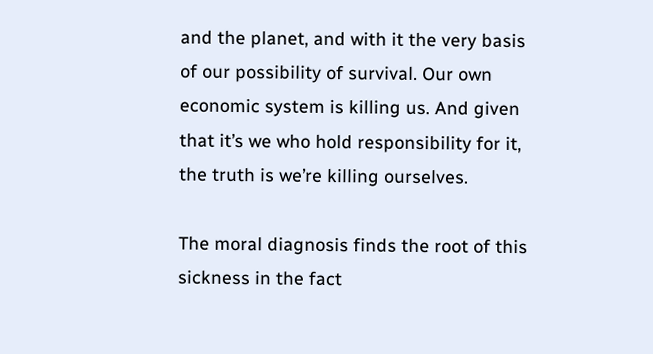and the planet, and with it the very basis of our possibility of survival. Our own economic system is killing us. And given that it’s we who hold responsibility for it, the truth is we’re killing ourselves.

The moral diagnosis finds the root of this sickness in the fact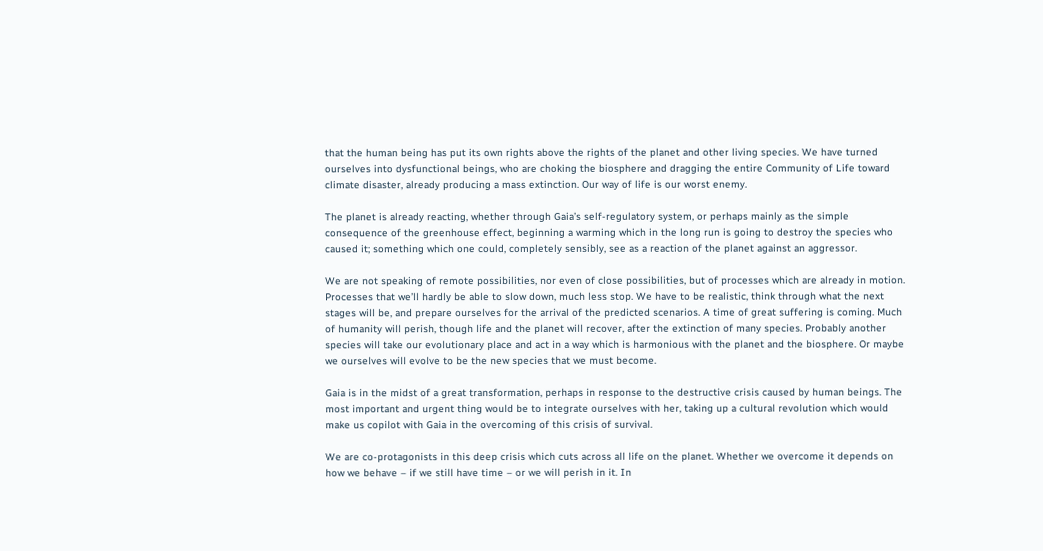that the human being has put its own rights above the rights of the planet and other living species. We have turned ourselves into dysfunctional beings, who are choking the biosphere and dragging the entire Community of Life toward climate disaster, already producing a mass extinction. Our way of life is our worst enemy.

The planet is already reacting, whether through Gaia’s self-regulatory system, or perhaps mainly as the simple consequence of the greenhouse effect, beginning a warming which in the long run is going to destroy the species who caused it; something which one could, completely sensibly, see as a reaction of the planet against an aggressor.

We are not speaking of remote possibilities, nor even of close possibilities, but of processes which are already in motion. Processes that we’ll hardly be able to slow down, much less stop. We have to be realistic, think through what the next stages will be, and prepare ourselves for the arrival of the predicted scenarios. A time of great suffering is coming. Much of humanity will perish, though life and the planet will recover, after the extinction of many species. Probably another species will take our evolutionary place and act in a way which is harmonious with the planet and the biosphere. Or maybe we ourselves will evolve to be the new species that we must become.

Gaia is in the midst of a great transformation, perhaps in response to the destructive crisis caused by human beings. The most important and urgent thing would be to integrate ourselves with her, taking up a cultural revolution which would make us copilot with Gaia in the overcoming of this crisis of survival.

We are co-protagonists in this deep crisis which cuts across all life on the planet. Whether we overcome it depends on how we behave – if we still have time – or we will perish in it. In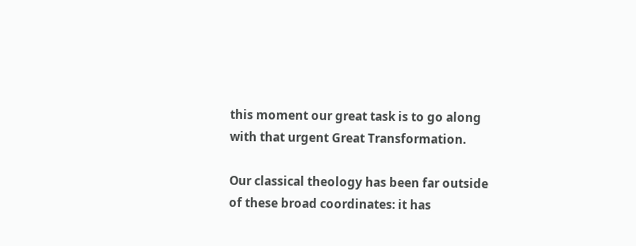this moment our great task is to go along with that urgent Great Transformation.

Our classical theology has been far outside of these broad coordinates: it has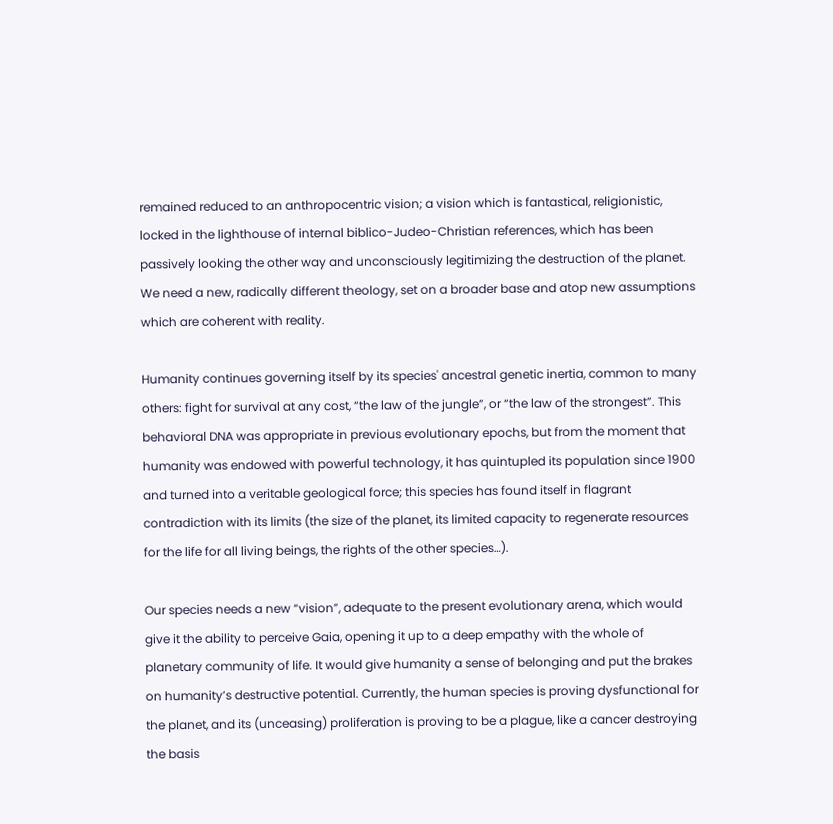remained reduced to an anthropocentric vision; a vision which is fantastical, religionistic, locked in the lighthouse of internal biblico-Judeo-Christian references, which has been passively looking the other way and unconsciously legitimizing the destruction of the planet. We need a new, radically different theology, set on a broader base and atop new assumptions which are coherent with reality.

Humanity continues governing itself by its species' ancestral genetic inertia, common to many others: fight for survival at any cost, “the law of the jungle”, or “the law of the strongest”. This behavioral DNA was appropriate in previous evolutionary epochs, but from the moment that humanity was endowed with powerful technology, it has quintupled its population since 1900 and turned into a veritable geological force; this species has found itself in flagrant contradiction with its limits (the size of the planet, its limited capacity to regenerate resources for the life for all living beings, the rights of the other species…).

Our species needs a new “vision”, adequate to the present evolutionary arena, which would give it the ability to perceive Gaia, opening it up to a deep empathy with the whole of planetary community of life. It would give humanity a sense of belonging and put the brakes on humanity’s destructive potential. Currently, the human species is proving dysfunctional for the planet, and its (unceasing) proliferation is proving to be a plague, like a cancer destroying the basis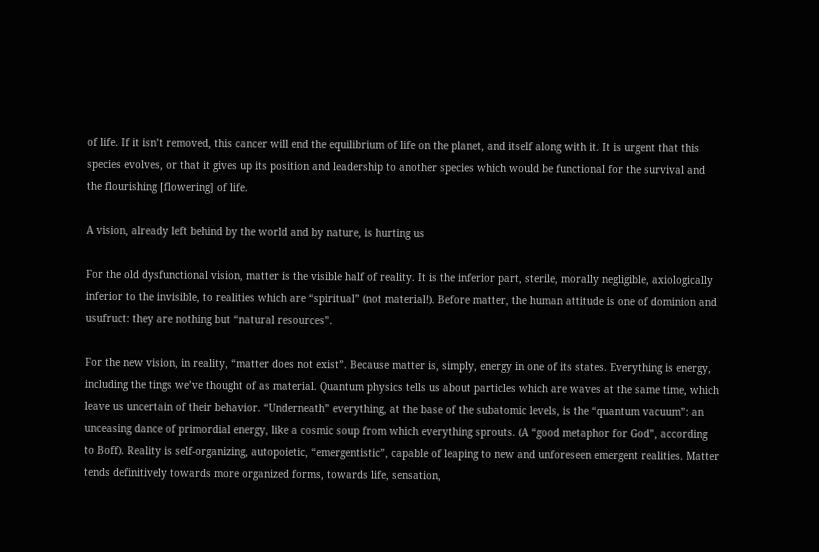of life. If it isn’t removed, this cancer will end the equilibrium of life on the planet, and itself along with it. It is urgent that this species evolves, or that it gives up its position and leadership to another species which would be functional for the survival and the flourishing [flowering] of life.

A vision, already left behind by the world and by nature, is hurting us

For the old dysfunctional vision, matter is the visible half of reality. It is the inferior part, sterile, morally negligible, axiologically inferior to the invisible, to realities which are “spiritual” (not material!). Before matter, the human attitude is one of dominion and usufruct: they are nothing but “natural resources”.

For the new vision, in reality, “matter does not exist”. Because matter is, simply, energy in one of its states. Everything is energy, including the tings we’ve thought of as material. Quantum physics tells us about particles which are waves at the same time, which leave us uncertain of their behavior. “Underneath” everything, at the base of the subatomic levels, is the “quantum vacuum”: an unceasing dance of primordial energy, like a cosmic soup from which everything sprouts. (A “good metaphor for God”, according to Boff). Reality is self-organizing, autopoietic, “emergentistic”, capable of leaping to new and unforeseen emergent realities. Matter tends definitively towards more organized forms, towards life, sensation,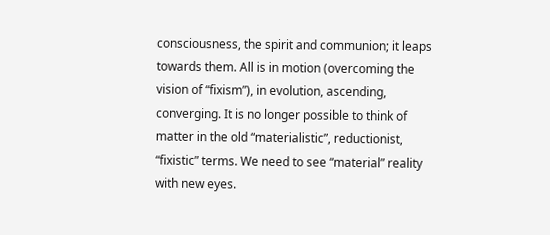consciousness, the spirit and communion; it leaps towards them. All is in motion (overcoming the vision of “fixism”), in evolution, ascending, converging. It is no longer possible to think of matter in the old “materialistic”, reductionist, “fixistic” terms. We need to see “material” reality with new eyes.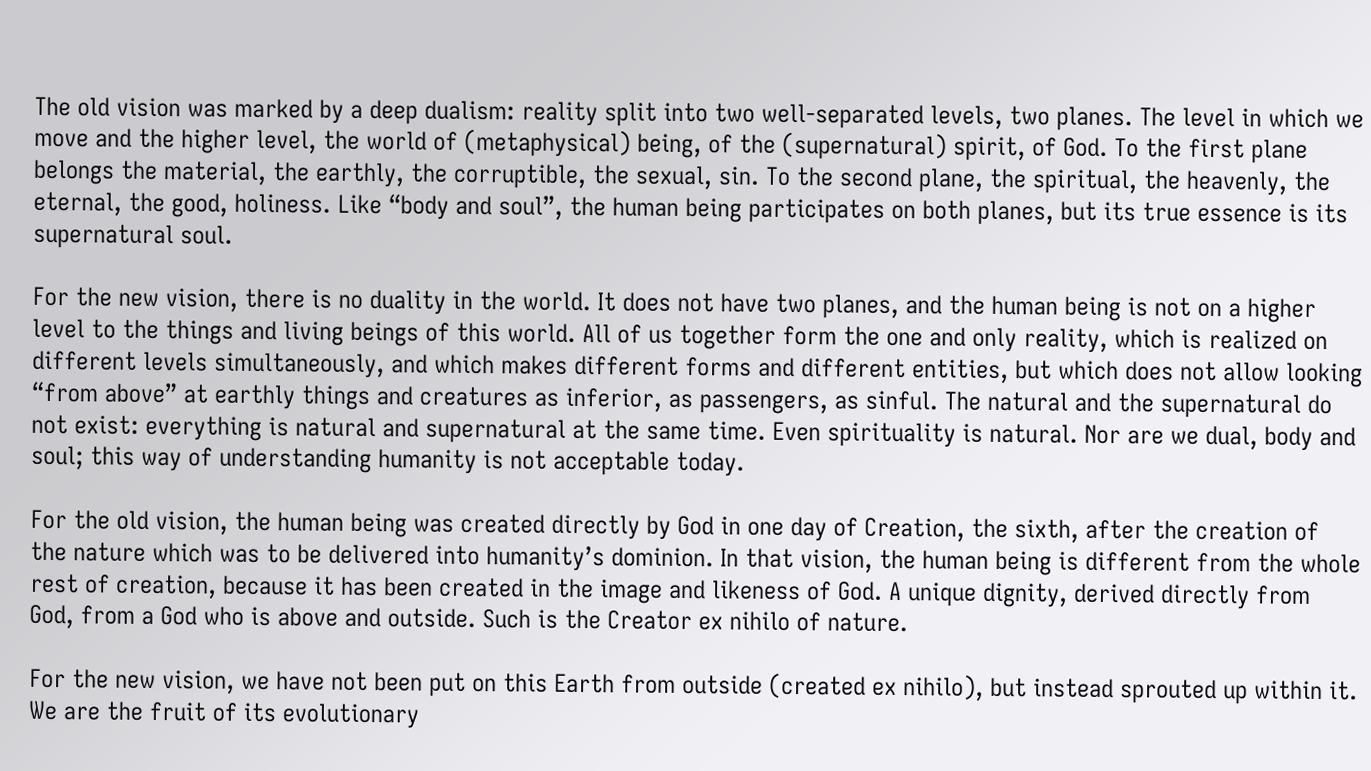The old vision was marked by a deep dualism: reality split into two well-separated levels, two planes. The level in which we move and the higher level, the world of (metaphysical) being, of the (supernatural) spirit, of God. To the first plane belongs the material, the earthly, the corruptible, the sexual, sin. To the second plane, the spiritual, the heavenly, the eternal, the good, holiness. Like “body and soul”, the human being participates on both planes, but its true essence is its supernatural soul.

For the new vision, there is no duality in the world. It does not have two planes, and the human being is not on a higher level to the things and living beings of this world. All of us together form the one and only reality, which is realized on different levels simultaneously, and which makes different forms and different entities, but which does not allow looking “from above” at earthly things and creatures as inferior, as passengers, as sinful. The natural and the supernatural do not exist: everything is natural and supernatural at the same time. Even spirituality is natural. Nor are we dual, body and soul; this way of understanding humanity is not acceptable today.

For the old vision, the human being was created directly by God in one day of Creation, the sixth, after the creation of the nature which was to be delivered into humanity’s dominion. In that vision, the human being is different from the whole rest of creation, because it has been created in the image and likeness of God. A unique dignity, derived directly from God, from a God who is above and outside. Such is the Creator ex nihilo of nature.

For the new vision, we have not been put on this Earth from outside (created ex nihilo), but instead sprouted up within it. We are the fruit of its evolutionary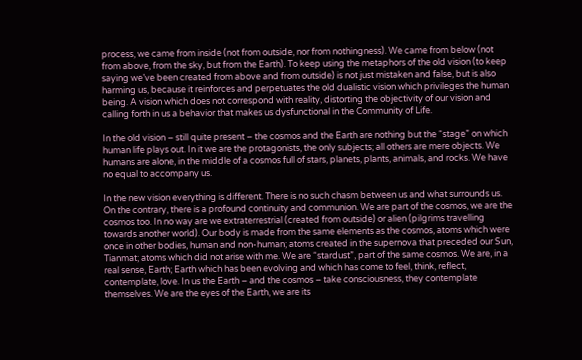process, we came from inside (not from outside, nor from nothingness). We came from below (not from above, from the sky, but from the Earth). To keep using the metaphors of the old vision (to keep saying we’ve been created from above and from outside) is not just mistaken and false, but is also harming us, because it reinforces and perpetuates the old dualistic vision which privileges the human being. A vision which does not correspond with reality, distorting the objectivity of our vision and calling forth in us a behavior that makes us dysfunctional in the Community of Life.

In the old vision – still quite present – the cosmos and the Earth are nothing but the “stage” on which human life plays out. In it we are the protagonists, the only subjects; all others are mere objects. We humans are alone, in the middle of a cosmos full of stars, planets, plants, animals, and rocks. We have no equal to accompany us.

In the new vision everything is different. There is no such chasm between us and what surrounds us. On the contrary, there is a profound continuity and communion. We are part of the cosmos, we are the cosmos too. In no way are we extraterrestrial (created from outside) or alien (pilgrims travelling towards another world). Our body is made from the same elements as the cosmos, atoms which were once in other bodies, human and non-human; atoms created in the supernova that preceded our Sun, Tianmat; atoms which did not arise with me. We are “stardust”, part of the same cosmos. We are, in a real sense, Earth; Earth which has been evolving and which has come to feel, think, reflect, contemplate, love. In us the Earth – and the cosmos – take consciousness, they contemplate themselves. We are the eyes of the Earth, we are its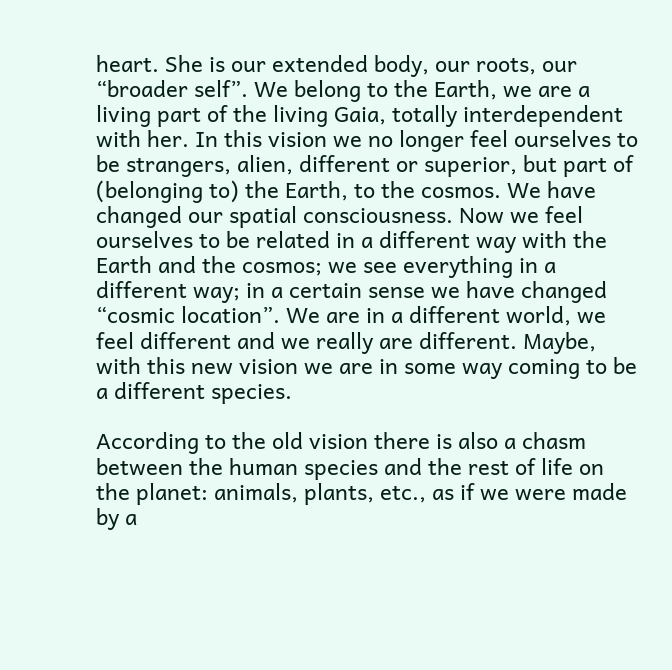heart. She is our extended body, our roots, our “broader self”. We belong to the Earth, we are a living part of the living Gaia, totally interdependent with her. In this vision we no longer feel ourselves to be strangers, alien, different or superior, but part of (belonging to) the Earth, to the cosmos. We have changed our spatial consciousness. Now we feel ourselves to be related in a different way with the Earth and the cosmos; we see everything in a different way; in a certain sense we have changed “cosmic location”. We are in a different world, we feel different and we really are different. Maybe, with this new vision we are in some way coming to be a different species.

According to the old vision there is also a chasm between the human species and the rest of life on the planet: animals, plants, etc., as if we were made by a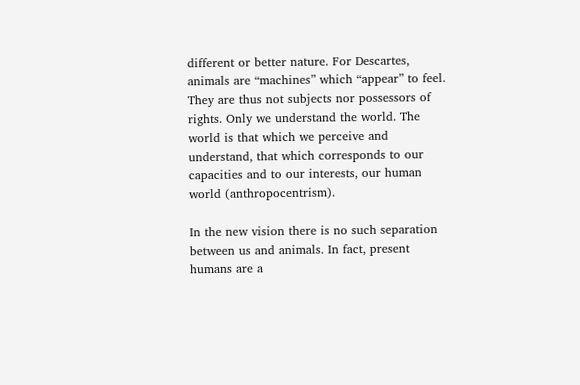different or better nature. For Descartes, animals are “machines” which “appear” to feel. They are thus not subjects nor possessors of rights. Only we understand the world. The world is that which we perceive and understand, that which corresponds to our capacities and to our interests, our human world (anthropocentrism).

In the new vision there is no such separation between us and animals. In fact, present humans are a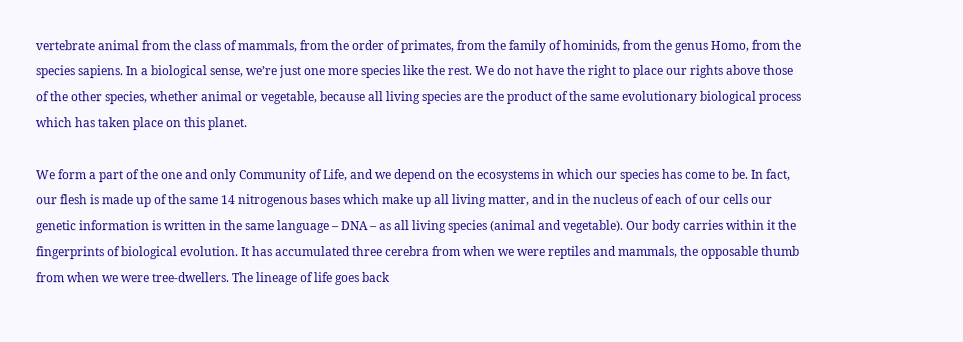vertebrate animal from the class of mammals, from the order of primates, from the family of hominids, from the genus Homo, from the species sapiens. In a biological sense, we’re just one more species like the rest. We do not have the right to place our rights above those of the other species, whether animal or vegetable, because all living species are the product of the same evolutionary biological process which has taken place on this planet.

We form a part of the one and only Community of Life, and we depend on the ecosystems in which our species has come to be. In fact, our flesh is made up of the same 14 nitrogenous bases which make up all living matter, and in the nucleus of each of our cells our genetic information is written in the same language – DNA – as all living species (animal and vegetable). Our body carries within it the fingerprints of biological evolution. It has accumulated three cerebra from when we were reptiles and mammals, the opposable thumb from when we were tree-dwellers. The lineage of life goes back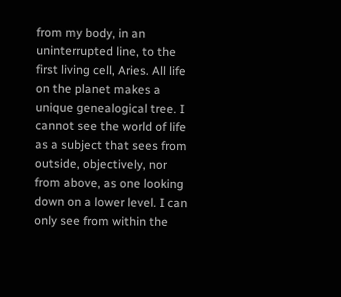from my body, in an uninterrupted line, to the first living cell, Aries. All life on the planet makes a unique genealogical tree. I cannot see the world of life as a subject that sees from outside, objectively, nor from above, as one looking down on a lower level. I can only see from within the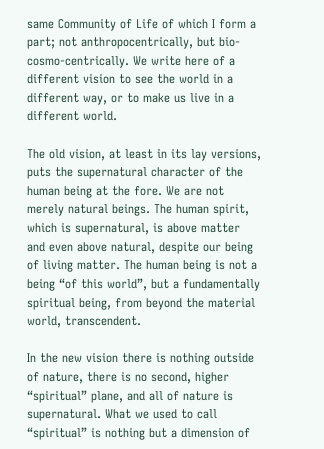same Community of Life of which I form a part; not anthropocentrically, but bio-cosmo-centrically. We write here of a different vision to see the world in a different way, or to make us live in a different world.

The old vision, at least in its lay versions, puts the supernatural character of the human being at the fore. We are not merely natural beings. The human spirit, which is supernatural, is above matter and even above natural, despite our being of living matter. The human being is not a being “of this world”, but a fundamentally spiritual being, from beyond the material world, transcendent.

In the new vision there is nothing outside of nature, there is no second, higher “spiritual” plane, and all of nature is supernatural. What we used to call “spiritual” is nothing but a dimension of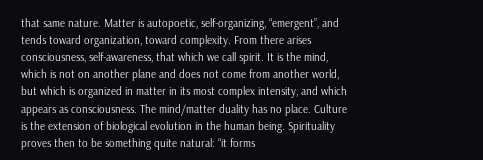that same nature. Matter is autopoetic, self-organizing, “emergent”, and tends toward organization, toward complexity. From there arises consciousness, self-awareness, that which we call spirit. It is the mind, which is not on another plane and does not come from another world, but which is organized in matter in its most complex intensity, and which appears as consciousness. The mind/matter duality has no place. Culture is the extension of biological evolution in the human being. Spirituality proves then to be something quite natural: “it forms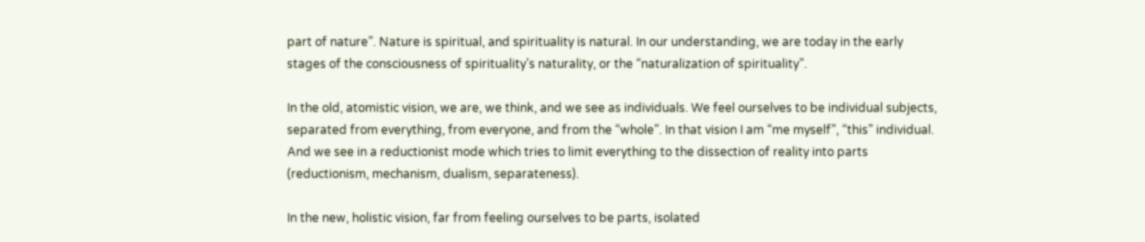part of nature”. Nature is spiritual, and spirituality is natural. In our understanding, we are today in the early stages of the consciousness of spirituality’s naturality, or the “naturalization of spirituality”.

In the old, atomistic vision, we are, we think, and we see as individuals. We feel ourselves to be individual subjects, separated from everything, from everyone, and from the “whole”. In that vision I am “me myself”, “this” individual. And we see in a reductionist mode which tries to limit everything to the dissection of reality into parts (reductionism, mechanism, dualism, separateness).

In the new, holistic vision, far from feeling ourselves to be parts, isolated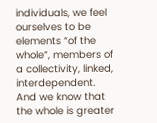individuals, we feel ourselves to be elements “of the whole”, members of a collectivity, linked, interdependent. And we know that the whole is greater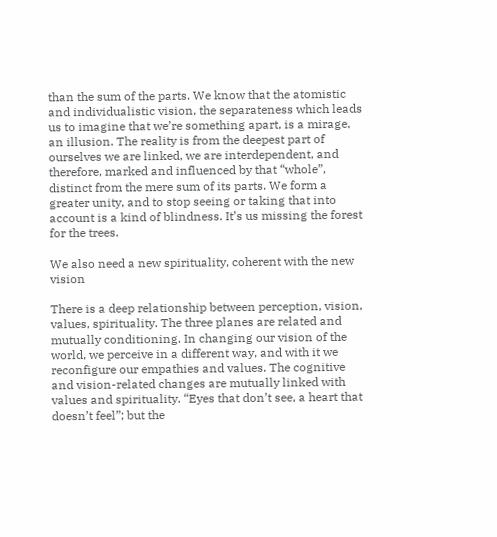than the sum of the parts. We know that the atomistic and individualistic vision, the separateness which leads us to imagine that we’re something apart, is a mirage, an illusion. The reality is from the deepest part of ourselves we are linked, we are interdependent, and therefore, marked and influenced by that “whole”, distinct from the mere sum of its parts. We form a greater unity, and to stop seeing or taking that into account is a kind of blindness. It’s us missing the forest for the trees.

We also need a new spirituality, coherent with the new vision

There is a deep relationship between perception, vision, values, spirituality. The three planes are related and mutually conditioning. In changing our vision of the world, we perceive in a different way, and with it we reconfigure our empathies and values. The cognitive and vision-related changes are mutually linked with values and spirituality. “Eyes that don’t see, a heart that doesn’t feel”; but the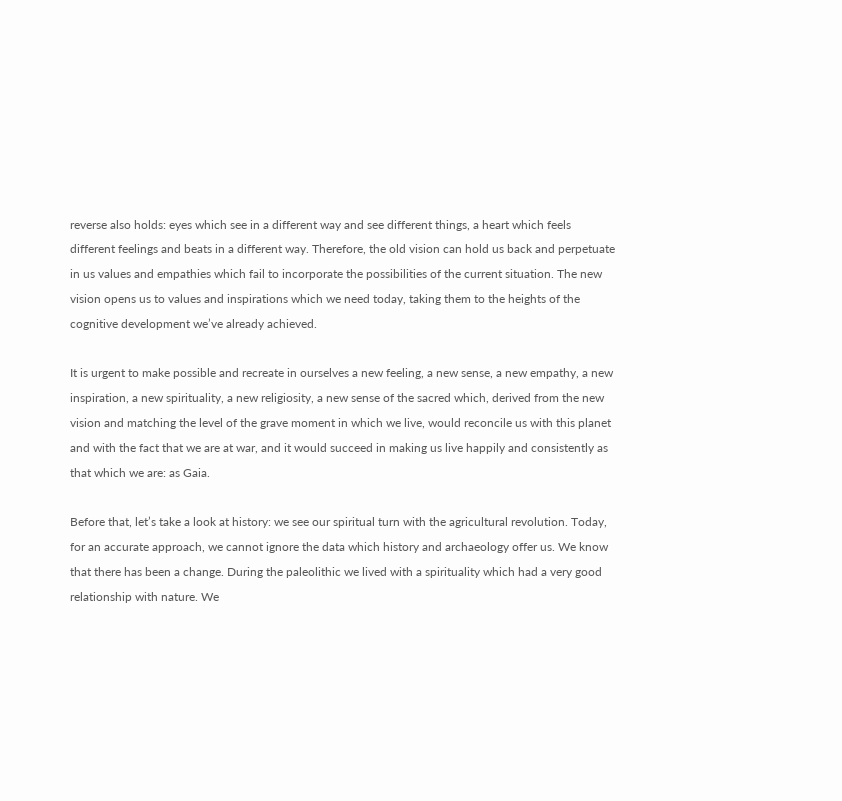reverse also holds: eyes which see in a different way and see different things, a heart which feels different feelings and beats in a different way. Therefore, the old vision can hold us back and perpetuate in us values and empathies which fail to incorporate the possibilities of the current situation. The new vision opens us to values and inspirations which we need today, taking them to the heights of the cognitive development we’ve already achieved.

It is urgent to make possible and recreate in ourselves a new feeling, a new sense, a new empathy, a new inspiration, a new spirituality, a new religiosity, a new sense of the sacred which, derived from the new vision and matching the level of the grave moment in which we live, would reconcile us with this planet and with the fact that we are at war, and it would succeed in making us live happily and consistently as that which we are: as Gaia.

Before that, let’s take a look at history: we see our spiritual turn with the agricultural revolution. Today, for an accurate approach, we cannot ignore the data which history and archaeology offer us. We know that there has been a change. During the paleolithic we lived with a spirituality which had a very good relationship with nature. We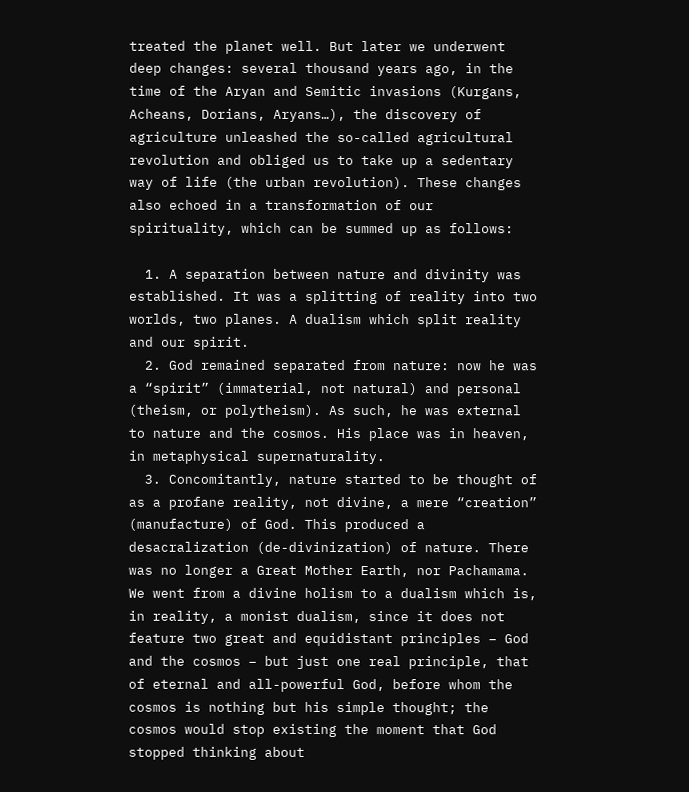treated the planet well. But later we underwent deep changes: several thousand years ago, in the time of the Aryan and Semitic invasions (Kurgans, Acheans, Dorians, Aryans…), the discovery of agriculture unleashed the so-called agricultural revolution and obliged us to take up a sedentary way of life (the urban revolution). These changes also echoed in a transformation of our spirituality, which can be summed up as follows:

  1. A separation between nature and divinity was established. It was a splitting of reality into two worlds, two planes. A dualism which split reality and our spirit.
  2. God remained separated from nature: now he was a “spirit” (immaterial, not natural) and personal (theism, or polytheism). As such, he was external to nature and the cosmos. His place was in heaven, in metaphysical supernaturality.
  3. Concomitantly, nature started to be thought of as a profane reality, not divine, a mere “creation” (manufacture) of God. This produced a desacralization (de-divinization) of nature. There was no longer a Great Mother Earth, nor Pachamama. We went from a divine holism to a dualism which is, in reality, a monist dualism, since it does not feature two great and equidistant principles – God and the cosmos – but just one real principle, that of eternal and all-powerful God, before whom the cosmos is nothing but his simple thought; the cosmos would stop existing the moment that God stopped thinking about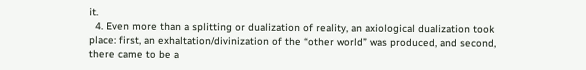it.
  4. Even more than a splitting or dualization of reality, an axiological dualization took place: first, an exhaltation/divinization of the “other world” was produced, and second, there came to be a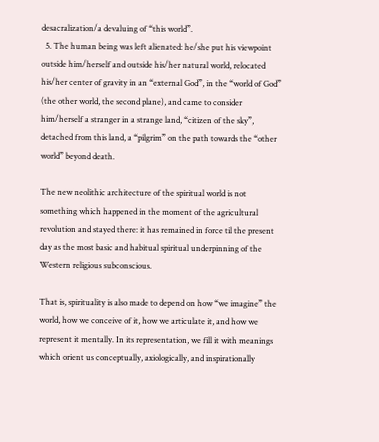desacralization/a devaluing of “this world”.
  5. The human being was left alienated: he/she put his viewpoint outside him/herself and outside his/her natural world, relocated his/her center of gravity in an “external God”, in the “world of God” (the other world, the second plane), and came to consider him/herself a stranger in a strange land, “citizen of the sky”, detached from this land, a “pilgrim” on the path towards the “other world” beyond death.

The new neolithic architecture of the spiritual world is not something which happened in the moment of the agricultural revolution and stayed there: it has remained in force til the present day as the most basic and habitual spiritual underpinning of the Western religious subconscious.

That is, spirituality is also made to depend on how “we imagine” the world, how we conceive of it, how we articulate it, and how we represent it mentally. In its representation, we fill it with meanings which orient us conceptually, axiologically, and inspirationally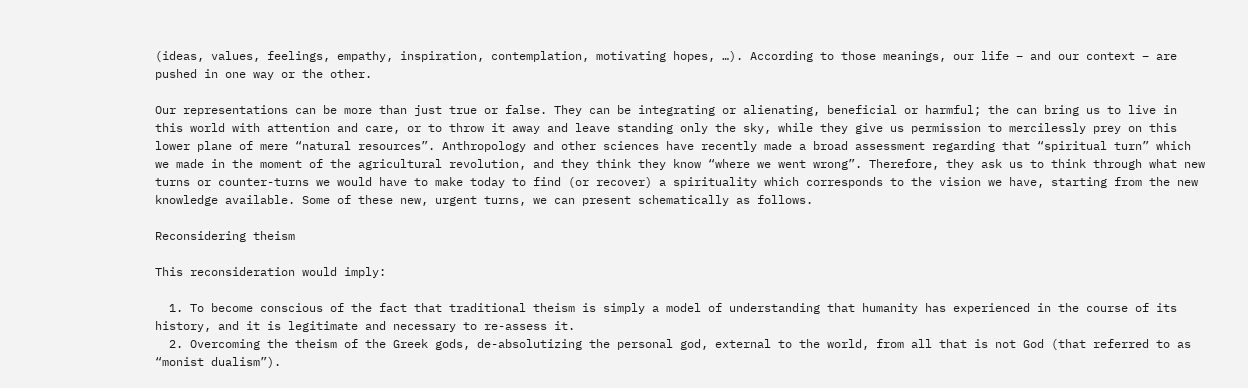(ideas, values, feelings, empathy, inspiration, contemplation, motivating hopes, …). According to those meanings, our life – and our context – are pushed in one way or the other.

Our representations can be more than just true or false. They can be integrating or alienating, beneficial or harmful; the can bring us to live in this world with attention and care, or to throw it away and leave standing only the sky, while they give us permission to mercilessly prey on this lower plane of mere “natural resources”. Anthropology and other sciences have recently made a broad assessment regarding that “spiritual turn” which we made in the moment of the agricultural revolution, and they think they know “where we went wrong”. Therefore, they ask us to think through what new turns or counter-turns we would have to make today to find (or recover) a spirituality which corresponds to the vision we have, starting from the new knowledge available. Some of these new, urgent turns, we can present schematically as follows.

Reconsidering theism

This reconsideration would imply:

  1. To become conscious of the fact that traditional theism is simply a model of understanding that humanity has experienced in the course of its history, and it is legitimate and necessary to re-assess it.
  2. Overcoming the theism of the Greek gods, de-absolutizing the personal god, external to the world, from all that is not God (that referred to as “monist dualism”).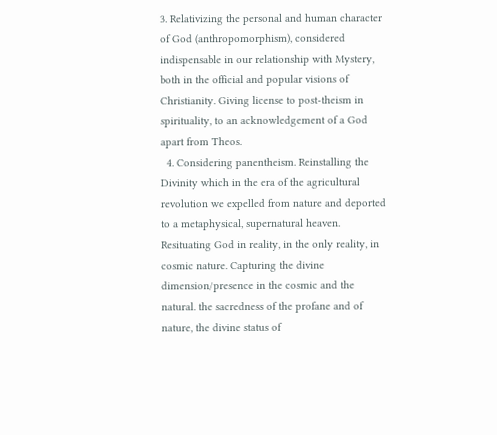3. Relativizing the personal and human character of God (anthropomorphism), considered indispensable in our relationship with Mystery, both in the official and popular visions of Christianity. Giving license to post-theism in spirituality, to an acknowledgement of a God apart from Theos.
  4. Considering panentheism. Reinstalling the Divinity which in the era of the agricultural revolution we expelled from nature and deported to a metaphysical, supernatural heaven. Resituating God in reality, in the only reality, in cosmic nature. Capturing the divine dimension/presence in the cosmic and the natural. the sacredness of the profane and of nature, the divine status of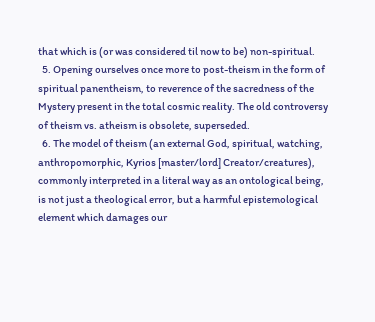that which is (or was considered til now to be) non-spiritual.
  5. Opening ourselves once more to post-theism in the form of spiritual panentheism, to reverence of the sacredness of the Mystery present in the total cosmic reality. The old controversy of theism vs. atheism is obsolete, superseded.
  6. The model of theism (an external God, spiritual, watching, anthropomorphic, Kyrios [master/lord] Creator/creatures), commonly interpreted in a literal way as an ontological being, is not just a theological error, but a harmful epistemological element which damages our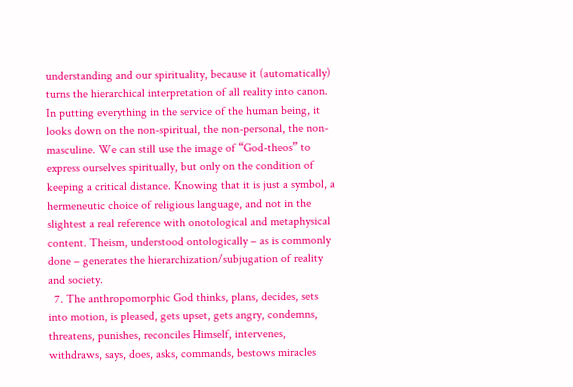understanding and our spirituality, because it (automatically) turns the hierarchical interpretation of all reality into canon. In putting everything in the service of the human being, it looks down on the non-spiritual, the non-personal, the non-masculine. We can still use the image of “God-theos” to express ourselves spiritually, but only on the condition of keeping a critical distance. Knowing that it is just a symbol, a hermeneutic choice of religious language, and not in the slightest a real reference with onotological and metaphysical content. Theism, understood ontologically – as is commonly done – generates the hierarchization/subjugation of reality and society.
  7. The anthropomorphic God thinks, plans, decides, sets into motion, is pleased, gets upset, gets angry, condemns, threatens, punishes, reconciles Himself, intervenes, withdraws, says, does, asks, commands, bestows miracles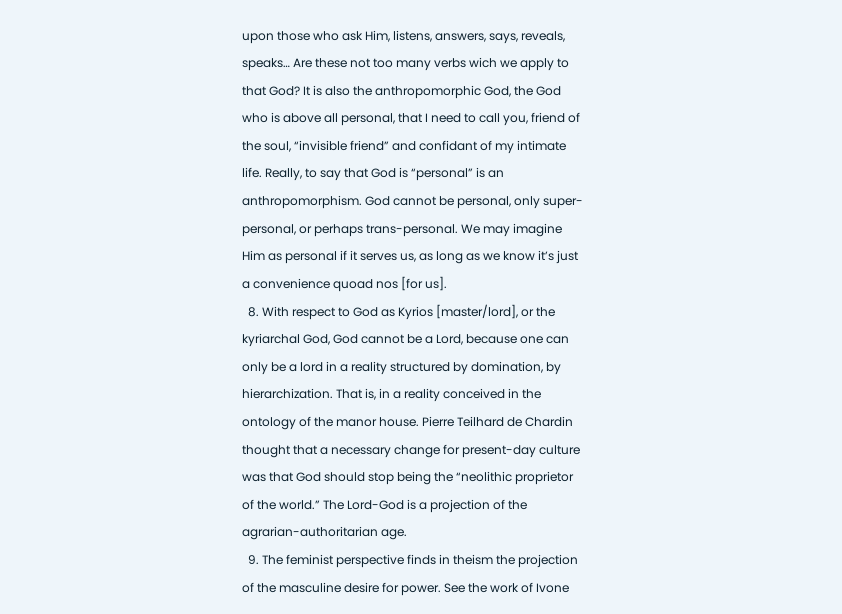upon those who ask Him, listens, answers, says, reveals, speaks… Are these not too many verbs wich we apply to that God? It is also the anthropomorphic God, the God who is above all personal, that I need to call you, friend of the soul, “invisible friend” and confidant of my intimate life. Really, to say that God is “personal” is an anthropomorphism. God cannot be personal, only super-personal, or perhaps trans-personal. We may imagine Him as personal if it serves us, as long as we know it’s just a convenience quoad nos [for us].
  8. With respect to God as Kyrios [master/lord], or the kyriarchal God, God cannot be a Lord, because one can only be a lord in a reality structured by domination, by hierarchization. That is, in a reality conceived in the ontology of the manor house. Pierre Teilhard de Chardin thought that a necessary change for present-day culture was that God should stop being the “neolithic proprietor of the world.” The Lord-God is a projection of the agrarian-authoritarian age.
  9. The feminist perspective finds in theism the projection of the masculine desire for power. See the work of Ivone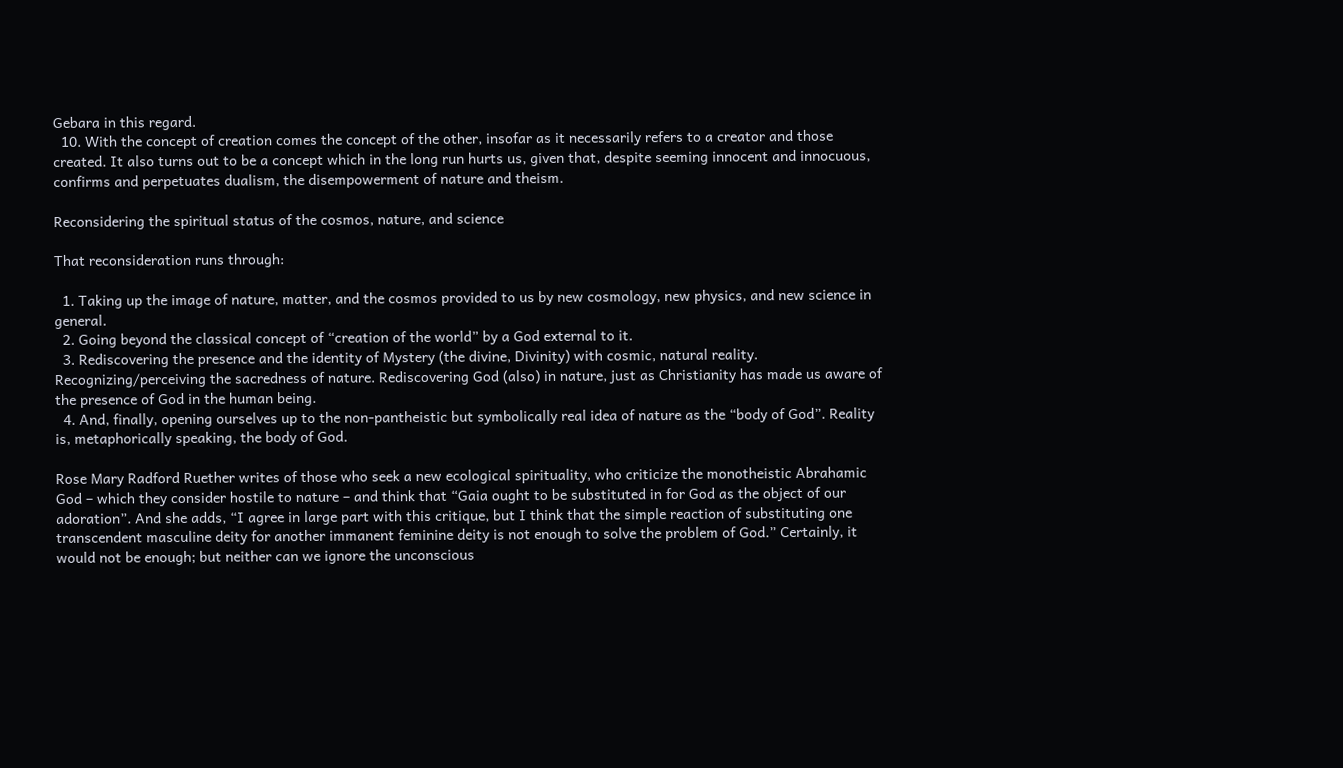Gebara in this regard.
  10. With the concept of creation comes the concept of the other, insofar as it necessarily refers to a creator and those created. It also turns out to be a concept which in the long run hurts us, given that, despite seeming innocent and innocuous, confirms and perpetuates dualism, the disempowerment of nature and theism.

Reconsidering the spiritual status of the cosmos, nature, and science

That reconsideration runs through:

  1. Taking up the image of nature, matter, and the cosmos provided to us by new cosmology, new physics, and new science in general.
  2. Going beyond the classical concept of “creation of the world” by a God external to it.
  3. Rediscovering the presence and the identity of Mystery (the divine, Divinity) with cosmic, natural reality. Recognizing/perceiving the sacredness of nature. Rediscovering God (also) in nature, just as Christianity has made us aware of the presence of God in the human being.
  4. And, finally, opening ourselves up to the non-pantheistic but symbolically real idea of nature as the “body of God”. Reality is, metaphorically speaking, the body of God.

Rose Mary Radford Ruether writes of those who seek a new ecological spirituality, who criticize the monotheistic Abrahamic God – which they consider hostile to nature – and think that “Gaia ought to be substituted in for God as the object of our adoration”. And she adds, “I agree in large part with this critique, but I think that the simple reaction of substituting one transcendent masculine deity for another immanent feminine deity is not enough to solve the problem of God.” Certainly, it would not be enough; but neither can we ignore the unconscious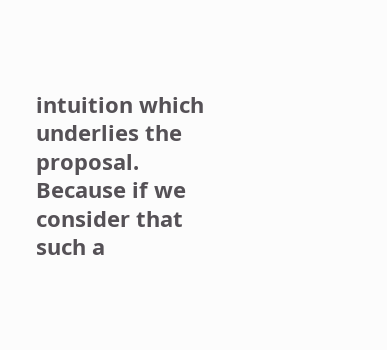intuition which underlies the proposal. Because if we consider that such a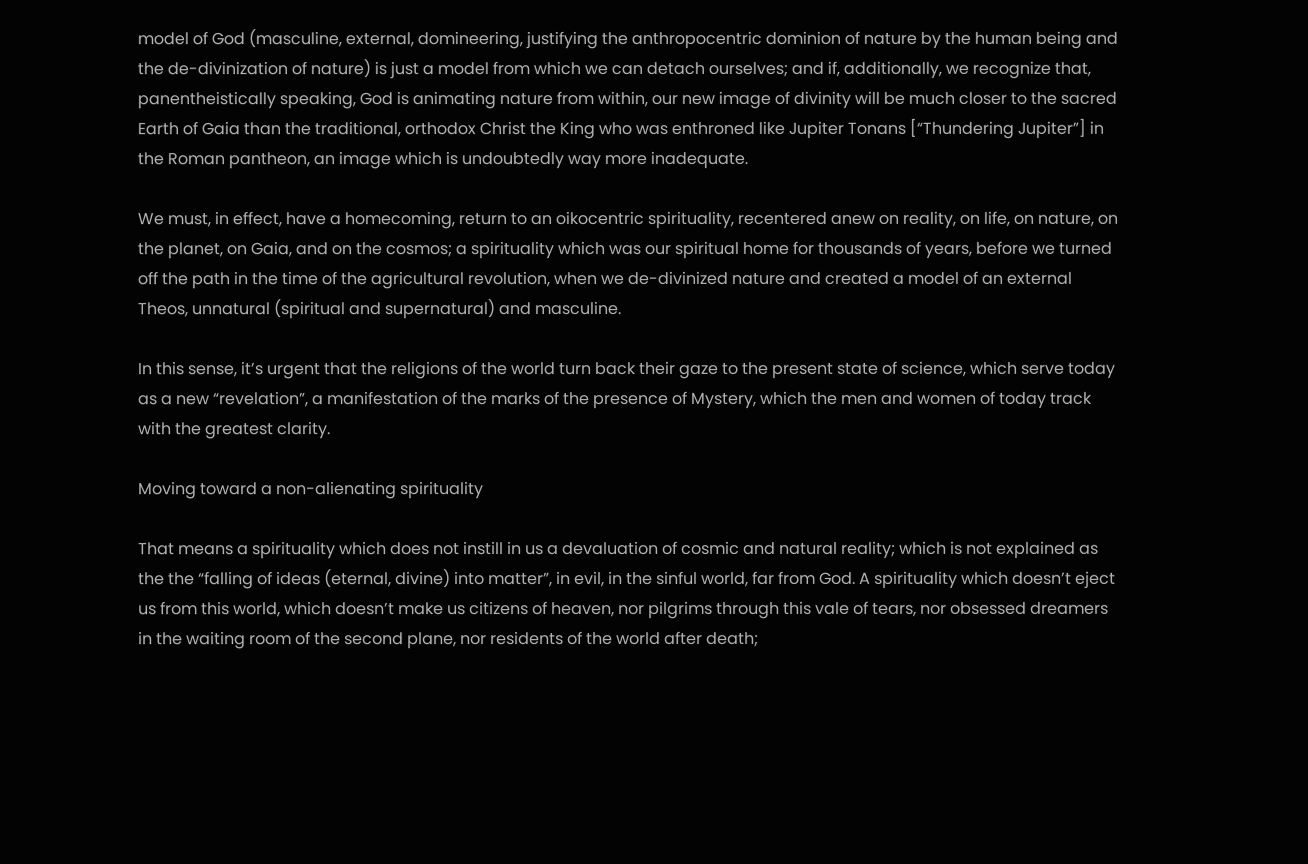model of God (masculine, external, domineering, justifying the anthropocentric dominion of nature by the human being and the de-divinization of nature) is just a model from which we can detach ourselves; and if, additionally, we recognize that, panentheistically speaking, God is animating nature from within, our new image of divinity will be much closer to the sacred Earth of Gaia than the traditional, orthodox Christ the King who was enthroned like Jupiter Tonans [“Thundering Jupiter”] in the Roman pantheon, an image which is undoubtedly way more inadequate.

We must, in effect, have a homecoming, return to an oikocentric spirituality, recentered anew on reality, on life, on nature, on the planet, on Gaia, and on the cosmos; a spirituality which was our spiritual home for thousands of years, before we turned off the path in the time of the agricultural revolution, when we de-divinized nature and created a model of an external Theos, unnatural (spiritual and supernatural) and masculine.

In this sense, it’s urgent that the religions of the world turn back their gaze to the present state of science, which serve today as a new “revelation”, a manifestation of the marks of the presence of Mystery, which the men and women of today track with the greatest clarity.

Moving toward a non-alienating spirituality

That means a spirituality which does not instill in us a devaluation of cosmic and natural reality; which is not explained as the the “falling of ideas (eternal, divine) into matter”, in evil, in the sinful world, far from God. A spirituality which doesn’t eject us from this world, which doesn’t make us citizens of heaven, nor pilgrims through this vale of tears, nor obsessed dreamers in the waiting room of the second plane, nor residents of the world after death;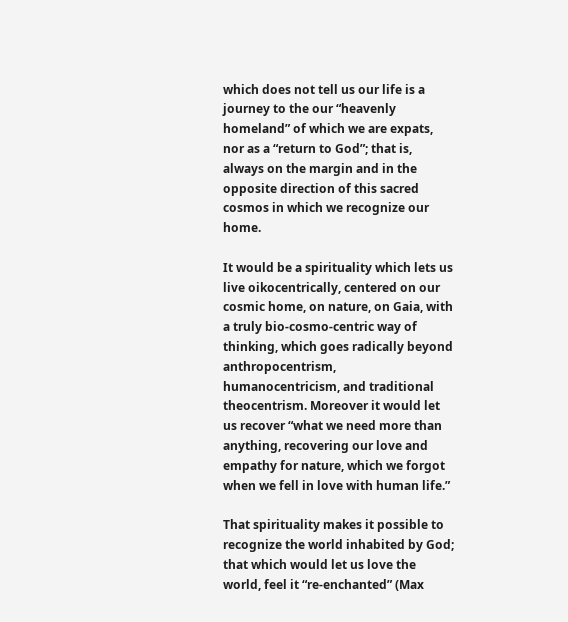which does not tell us our life is a journey to the our “heavenly homeland” of which we are expats, nor as a “return to God”; that is, always on the margin and in the opposite direction of this sacred cosmos in which we recognize our home.

It would be a spirituality which lets us live oikocentrically, centered on our cosmic home, on nature, on Gaia, with a truly bio-cosmo-centric way of thinking, which goes radically beyond anthropocentrism, humanocentricism, and traditional theocentrism. Moreover it would let us recover “what we need more than anything, recovering our love and empathy for nature, which we forgot when we fell in love with human life.”

That spirituality makes it possible to recognize the world inhabited by God; that which would let us love the world, feel it “re-enchanted” (Max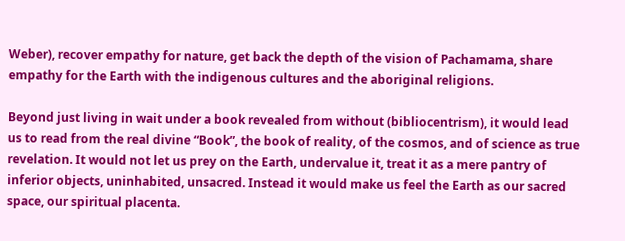Weber), recover empathy for nature, get back the depth of the vision of Pachamama, share empathy for the Earth with the indigenous cultures and the aboriginal religions.

Beyond just living in wait under a book revealed from without (bibliocentrism), it would lead us to read from the real divine “Book”, the book of reality, of the cosmos, and of science as true revelation. It would not let us prey on the Earth, undervalue it, treat it as a mere pantry of inferior objects, uninhabited, unsacred. Instead it would make us feel the Earth as our sacred space, our spiritual placenta.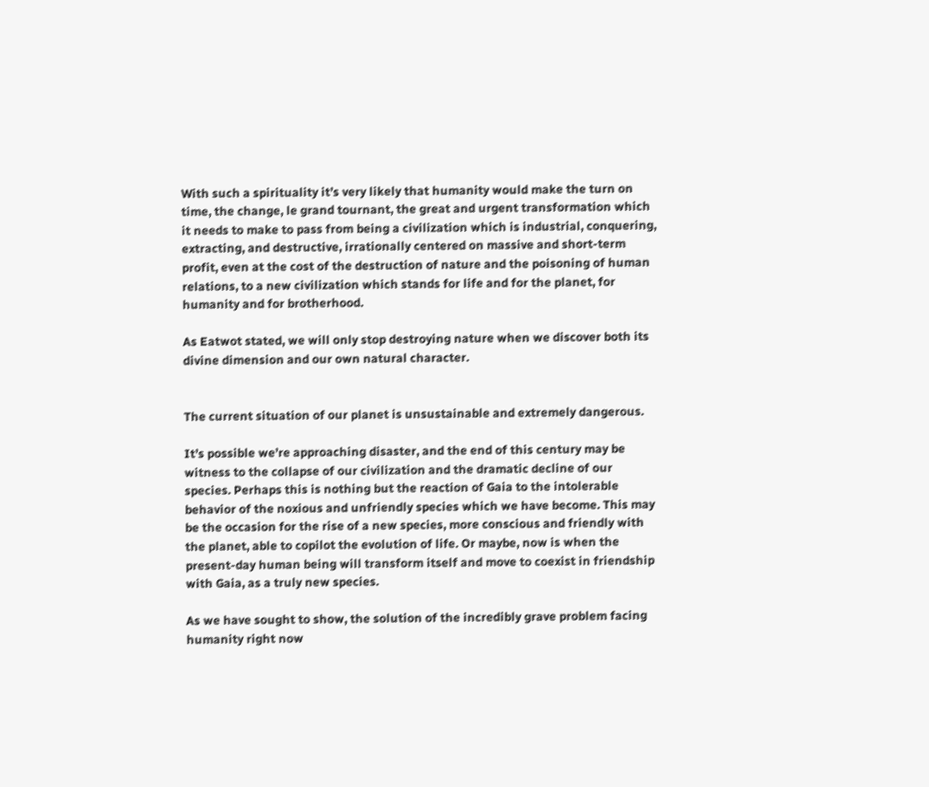With such a spirituality it’s very likely that humanity would make the turn on time, the change, le grand tournant, the great and urgent transformation which it needs to make to pass from being a civilization which is industrial, conquering, extracting, and destructive, irrationally centered on massive and short-term profit, even at the cost of the destruction of nature and the poisoning of human relations, to a new civilization which stands for life and for the planet, for humanity and for brotherhood.

As Eatwot stated, we will only stop destroying nature when we discover both its divine dimension and our own natural character.


The current situation of our planet is unsustainable and extremely dangerous.

It’s possible we’re approaching disaster, and the end of this century may be witness to the collapse of our civilization and the dramatic decline of our species. Perhaps this is nothing but the reaction of Gaia to the intolerable behavior of the noxious and unfriendly species which we have become. This may be the occasion for the rise of a new species, more conscious and friendly with the planet, able to copilot the evolution of life. Or maybe, now is when the present-day human being will transform itself and move to coexist in friendship with Gaia, as a truly new species.

As we have sought to show, the solution of the incredibly grave problem facing humanity right now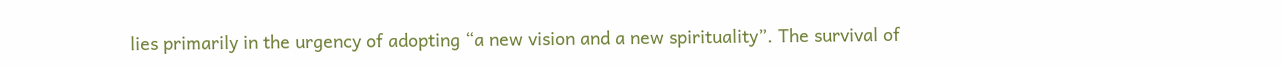lies primarily in the urgency of adopting “a new vision and a new spirituality”. The survival of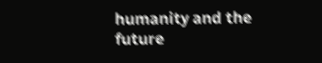humanity and the future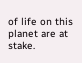of life on this planet are at stake.